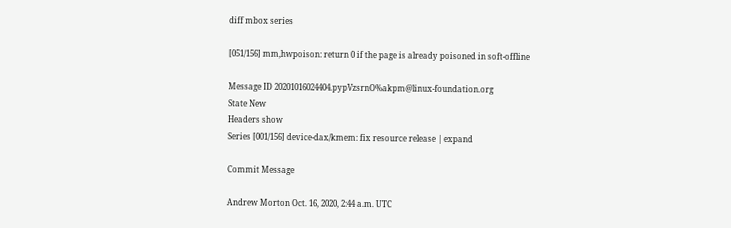diff mbox series

[051/156] mm,hwpoison: return 0 if the page is already poisoned in soft-offline

Message ID 20201016024404.pypVzsrnO%akpm@linux-foundation.org
State New
Headers show
Series [001/156] device-dax/kmem: fix resource release | expand

Commit Message

Andrew Morton Oct. 16, 2020, 2:44 a.m. UTC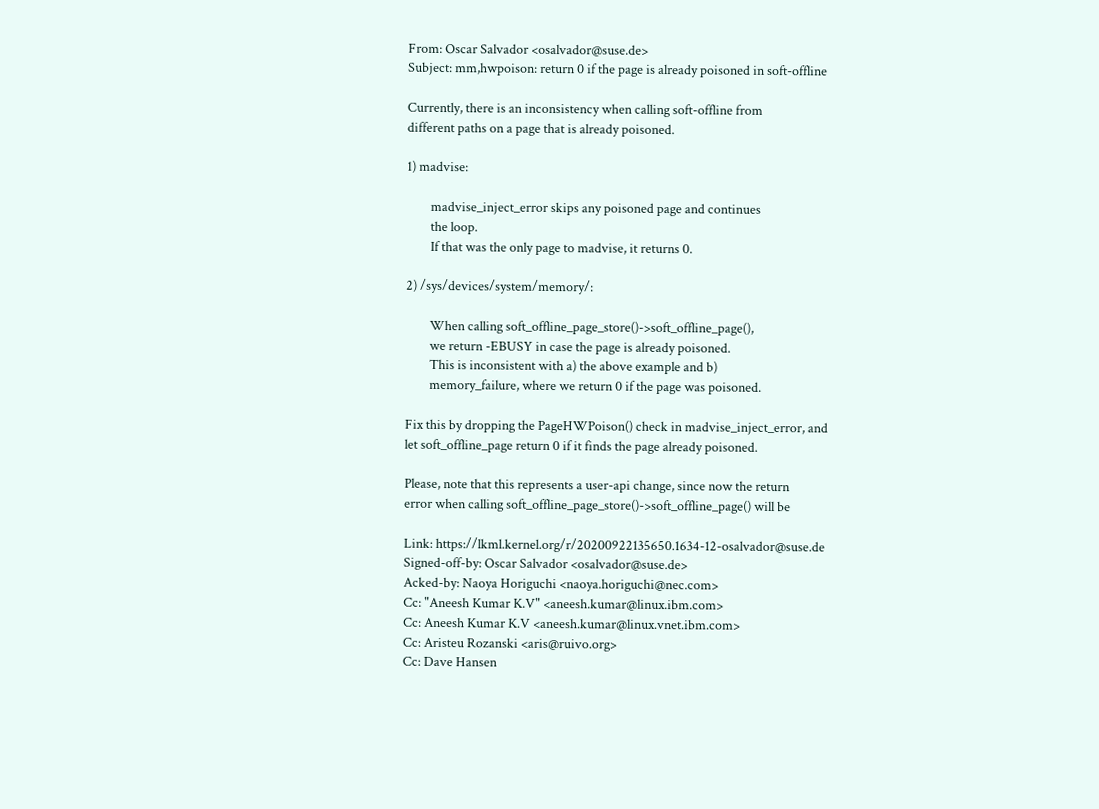From: Oscar Salvador <osalvador@suse.de>
Subject: mm,hwpoison: return 0 if the page is already poisoned in soft-offline

Currently, there is an inconsistency when calling soft-offline from
different paths on a page that is already poisoned.

1) madvise:

        madvise_inject_error skips any poisoned page and continues
        the loop.
        If that was the only page to madvise, it returns 0.

2) /sys/devices/system/memory/:

        When calling soft_offline_page_store()->soft_offline_page(),
        we return -EBUSY in case the page is already poisoned.
        This is inconsistent with a) the above example and b)
        memory_failure, where we return 0 if the page was poisoned.

Fix this by dropping the PageHWPoison() check in madvise_inject_error, and
let soft_offline_page return 0 if it finds the page already poisoned.

Please, note that this represents a user-api change, since now the return
error when calling soft_offline_page_store()->soft_offline_page() will be

Link: https://lkml.kernel.org/r/20200922135650.1634-12-osalvador@suse.de
Signed-off-by: Oscar Salvador <osalvador@suse.de>
Acked-by: Naoya Horiguchi <naoya.horiguchi@nec.com>
Cc: "Aneesh Kumar K.V" <aneesh.kumar@linux.ibm.com>
Cc: Aneesh Kumar K.V <aneesh.kumar@linux.vnet.ibm.com>
Cc: Aristeu Rozanski <aris@ruivo.org>
Cc: Dave Hansen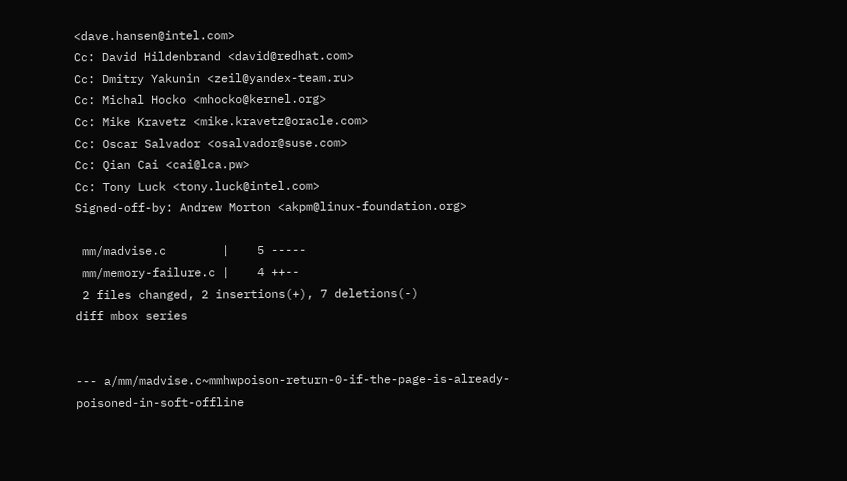<dave.hansen@intel.com>
Cc: David Hildenbrand <david@redhat.com>
Cc: Dmitry Yakunin <zeil@yandex-team.ru>
Cc: Michal Hocko <mhocko@kernel.org>
Cc: Mike Kravetz <mike.kravetz@oracle.com>
Cc: Oscar Salvador <osalvador@suse.com>
Cc: Qian Cai <cai@lca.pw>
Cc: Tony Luck <tony.luck@intel.com>
Signed-off-by: Andrew Morton <akpm@linux-foundation.org>

 mm/madvise.c        |    5 -----
 mm/memory-failure.c |    4 ++--
 2 files changed, 2 insertions(+), 7 deletions(-)
diff mbox series


--- a/mm/madvise.c~mmhwpoison-return-0-if-the-page-is-already-poisoned-in-soft-offline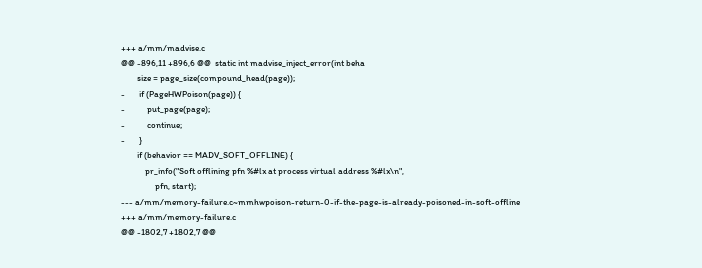+++ a/mm/madvise.c
@@ -896,11 +896,6 @@  static int madvise_inject_error(int beha
        size = page_size(compound_head(page));
-       if (PageHWPoison(page)) {
-           put_page(page);
-           continue;
-       }
        if (behavior == MADV_SOFT_OFFLINE) {
            pr_info("Soft offlining pfn %#lx at process virtual address %#lx\n",
                 pfn, start);
--- a/mm/memory-failure.c~mmhwpoison-return-0-if-the-page-is-already-poisoned-in-soft-offline
+++ a/mm/memory-failure.c
@@ -1802,7 +1802,7 @@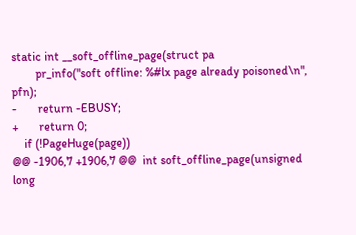static int __soft_offline_page(struct pa
        pr_info("soft offline: %#lx page already poisoned\n", pfn);
-       return -EBUSY;
+       return 0;
    if (!PageHuge(page))
@@ -1906,7 +1906,7 @@  int soft_offline_page(unsigned long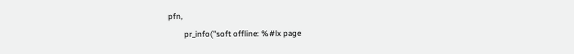pfn,
        pr_info("soft offline: %#lx page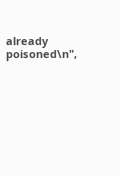already poisoned\n",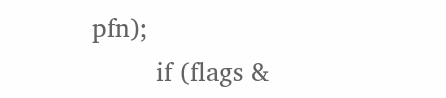pfn);
        if (flags &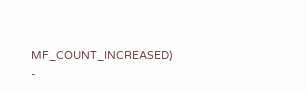MF_COUNT_INCREASED)
-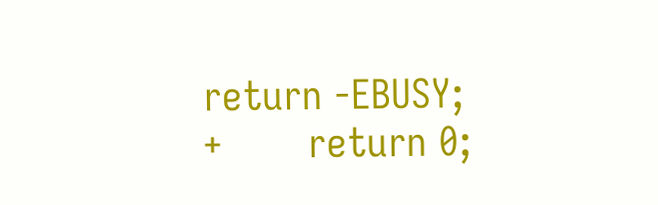return -EBUSY;
+       return 0;